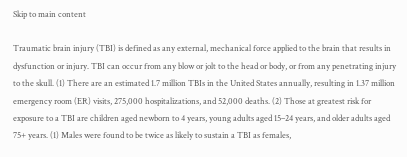Skip to main content

Traumatic brain injury (TBI) is defined as any external, mechanical force applied to the brain that results in dysfunction or injury. TBI can occur from any blow or jolt to the head or body, or from any penetrating injury to the skull. (1) There are an estimated 1.7 million TBIs in the United States annually, resulting in 1.37 million emergency room (ER) visits, 275,000 hospitalizations, and 52,000 deaths. (2) Those at greatest risk for exposure to a TBI are children aged newborn to 4 years, young adults aged 15–24 years, and older adults aged 75+ years. (1) Males were found to be twice as likely to sustain a TBI as females,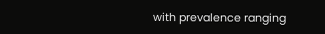with prevalence ranging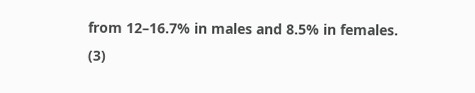from 12–16.7% in males and 8.5% in females. (3)